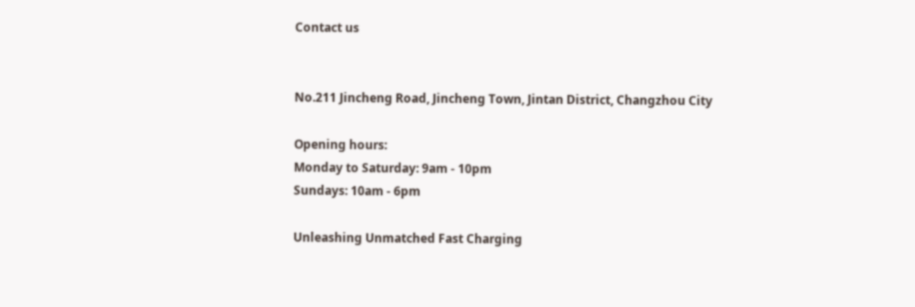Contact us


No.211 Jincheng Road, Jincheng Town, Jintan District, Changzhou City

Opening hours:
Monday to Saturday: 9am - 10pm
Sundays: 10am - 6pm

Unleashing Unmatched Fast Charging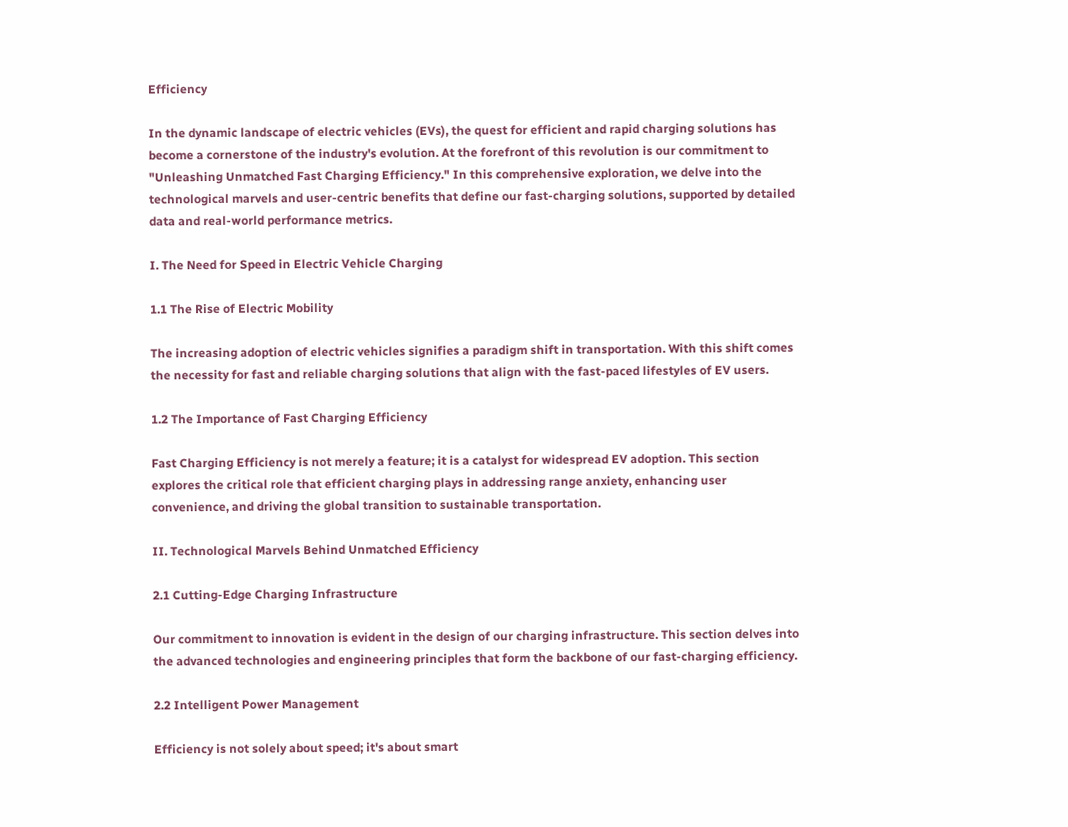Efficiency

In the dynamic landscape of electric vehicles (EVs), the quest for efficient and rapid charging solutions has become a cornerstone of the industry's evolution. At the forefront of this revolution is our commitment to "Unleashing Unmatched Fast Charging Efficiency." In this comprehensive exploration, we delve into the technological marvels and user-centric benefits that define our fast-charging solutions, supported by detailed data and real-world performance metrics.

I. The Need for Speed in Electric Vehicle Charging

1.1 The Rise of Electric Mobility

The increasing adoption of electric vehicles signifies a paradigm shift in transportation. With this shift comes the necessity for fast and reliable charging solutions that align with the fast-paced lifestyles of EV users.

1.2 The Importance of Fast Charging Efficiency

Fast Charging Efficiency is not merely a feature; it is a catalyst for widespread EV adoption. This section explores the critical role that efficient charging plays in addressing range anxiety, enhancing user convenience, and driving the global transition to sustainable transportation.

II. Technological Marvels Behind Unmatched Efficiency

2.1 Cutting-Edge Charging Infrastructure

Our commitment to innovation is evident in the design of our charging infrastructure. This section delves into the advanced technologies and engineering principles that form the backbone of our fast-charging efficiency.

2.2 Intelligent Power Management

Efficiency is not solely about speed; it's about smart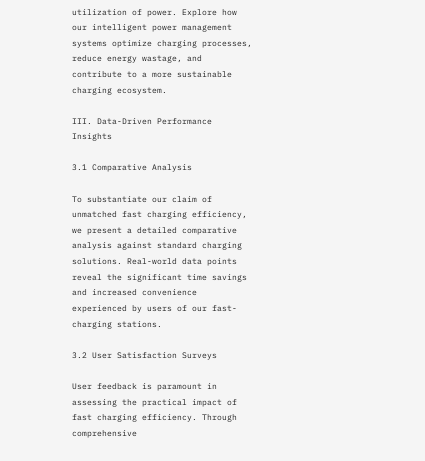utilization of power. Explore how our intelligent power management systems optimize charging processes, reduce energy wastage, and contribute to a more sustainable charging ecosystem.

III. Data-Driven Performance Insights

3.1 Comparative Analysis

To substantiate our claim of unmatched fast charging efficiency, we present a detailed comparative analysis against standard charging solutions. Real-world data points reveal the significant time savings and increased convenience experienced by users of our fast-charging stations.

3.2 User Satisfaction Surveys

User feedback is paramount in assessing the practical impact of fast charging efficiency. Through comprehensive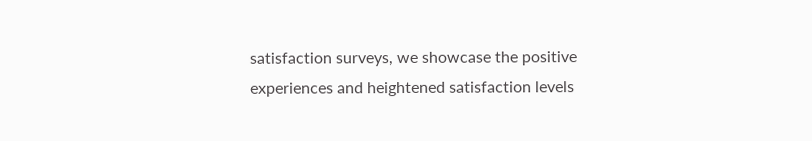satisfaction surveys, we showcase the positive experiences and heightened satisfaction levels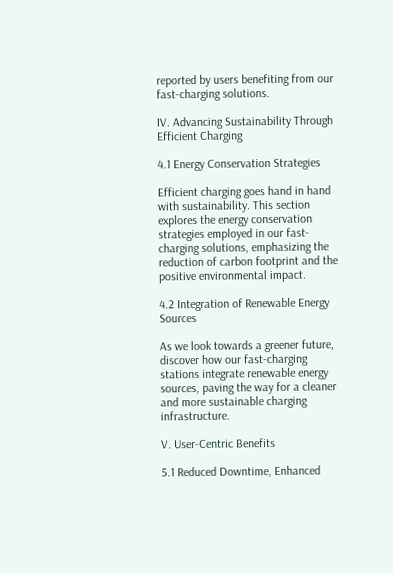reported by users benefiting from our fast-charging solutions.

IV. Advancing Sustainability Through Efficient Charging

4.1 Energy Conservation Strategies

Efficient charging goes hand in hand with sustainability. This section explores the energy conservation strategies employed in our fast-charging solutions, emphasizing the reduction of carbon footprint and the positive environmental impact.

4.2 Integration of Renewable Energy Sources

As we look towards a greener future, discover how our fast-charging stations integrate renewable energy sources, paving the way for a cleaner and more sustainable charging infrastructure.

V. User-Centric Benefits

5.1 Reduced Downtime, Enhanced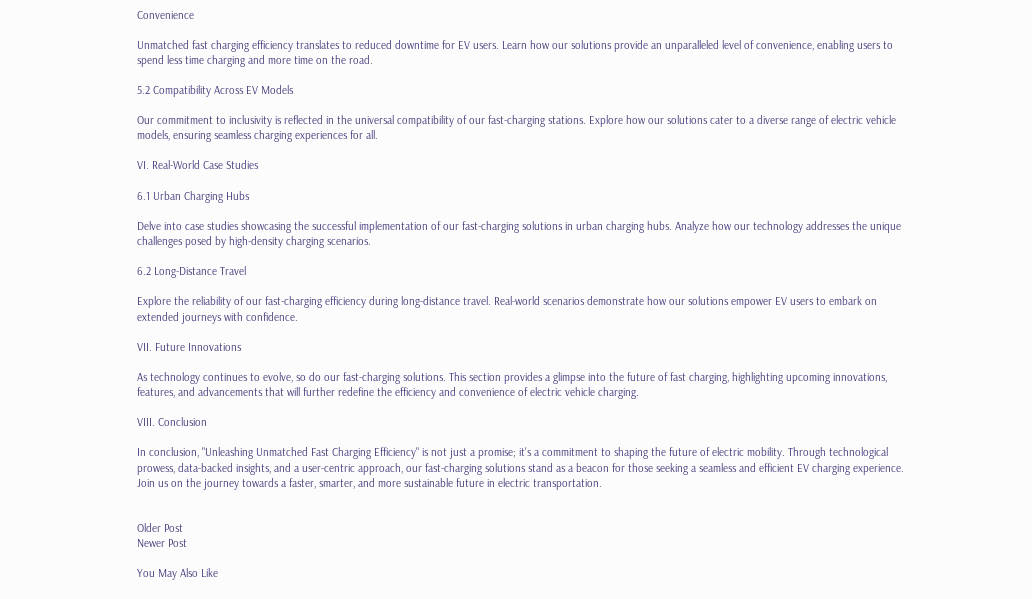Convenience

Unmatched fast charging efficiency translates to reduced downtime for EV users. Learn how our solutions provide an unparalleled level of convenience, enabling users to spend less time charging and more time on the road.

5.2 Compatibility Across EV Models

Our commitment to inclusivity is reflected in the universal compatibility of our fast-charging stations. Explore how our solutions cater to a diverse range of electric vehicle models, ensuring seamless charging experiences for all.

VI. Real-World Case Studies

6.1 Urban Charging Hubs

Delve into case studies showcasing the successful implementation of our fast-charging solutions in urban charging hubs. Analyze how our technology addresses the unique challenges posed by high-density charging scenarios.

6.2 Long-Distance Travel

Explore the reliability of our fast-charging efficiency during long-distance travel. Real-world scenarios demonstrate how our solutions empower EV users to embark on extended journeys with confidence.

VII. Future Innovations

As technology continues to evolve, so do our fast-charging solutions. This section provides a glimpse into the future of fast charging, highlighting upcoming innovations, features, and advancements that will further redefine the efficiency and convenience of electric vehicle charging.

VIII. Conclusion

In conclusion, "Unleashing Unmatched Fast Charging Efficiency" is not just a promise; it's a commitment to shaping the future of electric mobility. Through technological prowess, data-backed insights, and a user-centric approach, our fast-charging solutions stand as a beacon for those seeking a seamless and efficient EV charging experience. Join us on the journey towards a faster, smarter, and more sustainable future in electric transportation.


Older Post
Newer Post

You May Also Like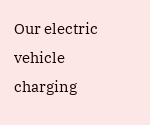Our electric vehicle charging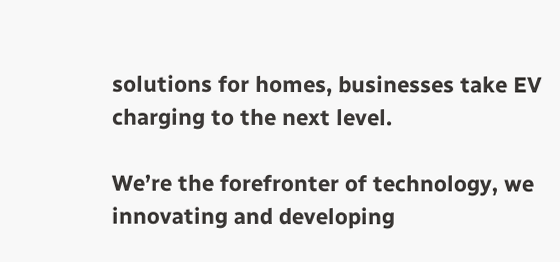solutions for homes, businesses take EV charging to the next level.

We’re the forefronter of technology, we innovating and developing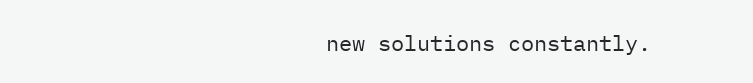new solutions constantly.